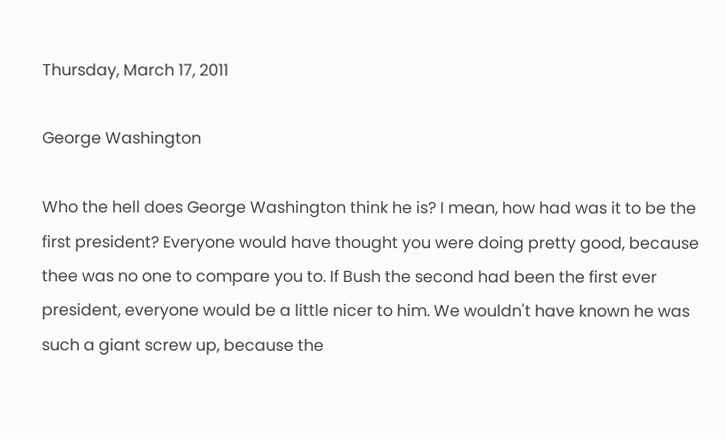Thursday, March 17, 2011

George Washington

Who the hell does George Washington think he is? I mean, how had was it to be the first president? Everyone would have thought you were doing pretty good, because thee was no one to compare you to. If Bush the second had been the first ever president, everyone would be a little nicer to him. We wouldn't have known he was such a giant screw up, because the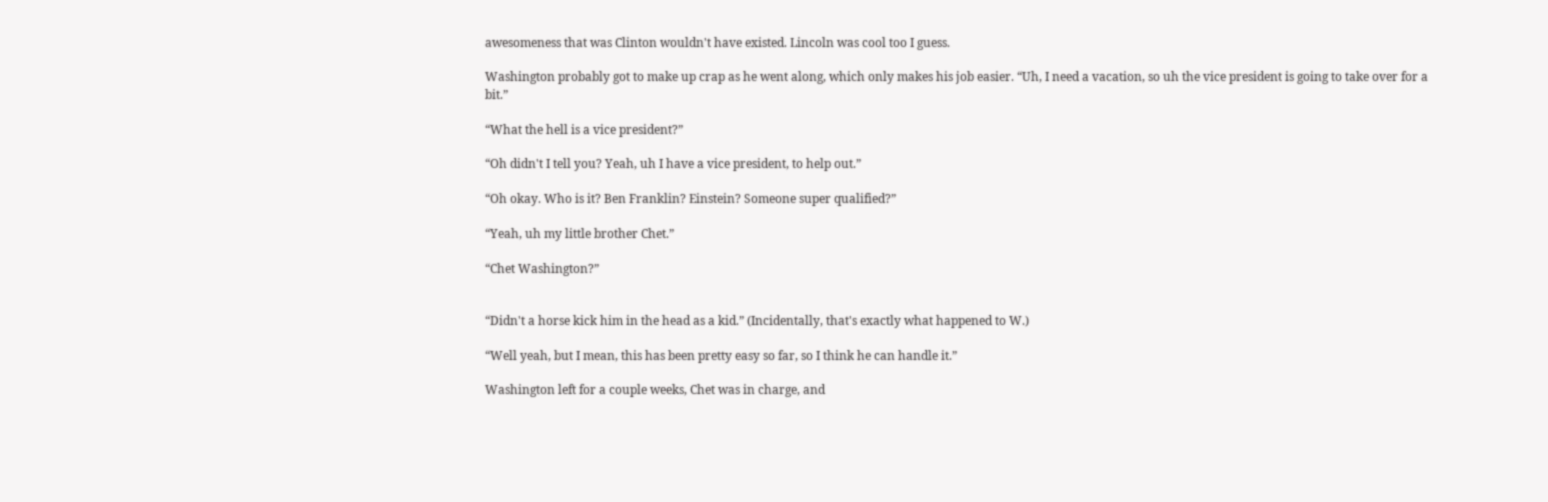awesomeness that was Clinton wouldn't have existed. Lincoln was cool too I guess.

Washington probably got to make up crap as he went along, which only makes his job easier. “Uh, I need a vacation, so uh the vice president is going to take over for a bit.”

“What the hell is a vice president?”

“Oh didn't I tell you? Yeah, uh I have a vice president, to help out.”

“Oh okay. Who is it? Ben Franklin? Einstein? Someone super qualified?”

“Yeah, uh my little brother Chet.”

“Chet Washington?”


“Didn't a horse kick him in the head as a kid.” (Incidentally, that's exactly what happened to W.)

“Well yeah, but I mean, this has been pretty easy so far, so I think he can handle it.”

Washington left for a couple weeks, Chet was in charge, and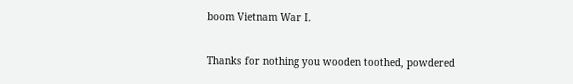boom Vietnam War I.

Thanks for nothing you wooden toothed, powdered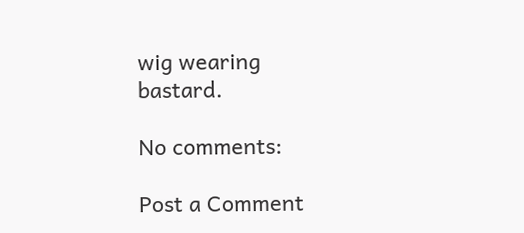wig wearing bastard.

No comments:

Post a Comment